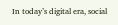In today’s digital era, social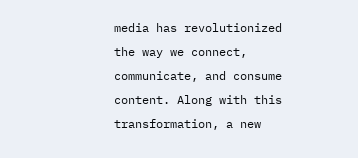media has revolutionized the way we connect, communicate, and consume content. Along with this transformation, a new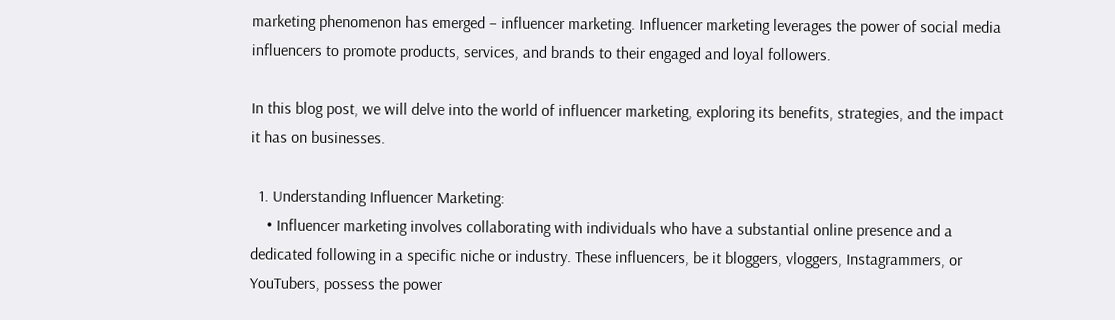marketing phenomenon has emerged – influencer marketing. Influencer marketing leverages the power of social media influencers to promote products, services, and brands to their engaged and loyal followers.

In this blog post, we will delve into the world of influencer marketing, exploring its benefits, strategies, and the impact it has on businesses.

  1. Understanding Influencer Marketing:
    • Influencer marketing involves collaborating with individuals who have a substantial online presence and a dedicated following in a specific niche or industry. These influencers, be it bloggers, vloggers, Instagrammers, or YouTubers, possess the power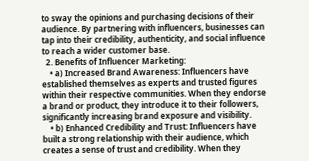to sway the opinions and purchasing decisions of their audience. By partnering with influencers, businesses can tap into their credibility, authenticity, and social influence to reach a wider customer base.
  2. Benefits of Influencer Marketing:
    • a) Increased Brand Awareness: Influencers have established themselves as experts and trusted figures within their respective communities. When they endorse a brand or product, they introduce it to their followers, significantly increasing brand exposure and visibility.
    • b) Enhanced Credibility and Trust: Influencers have built a strong relationship with their audience, which creates a sense of trust and credibility. When they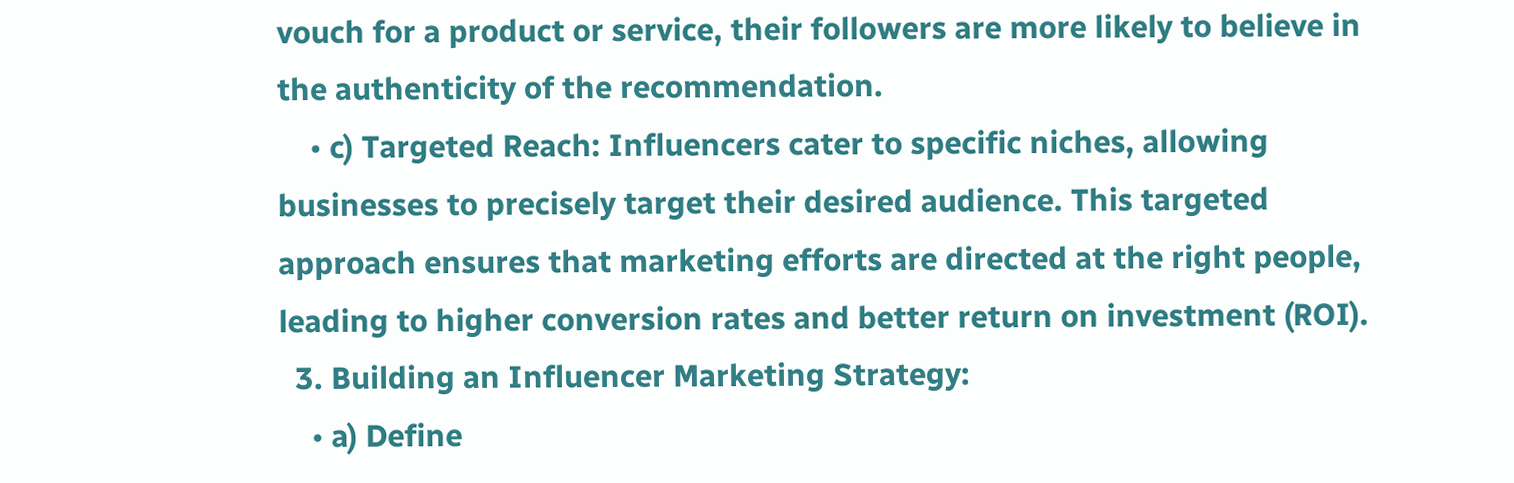vouch for a product or service, their followers are more likely to believe in the authenticity of the recommendation.
    • c) Targeted Reach: Influencers cater to specific niches, allowing businesses to precisely target their desired audience. This targeted approach ensures that marketing efforts are directed at the right people, leading to higher conversion rates and better return on investment (ROI).
  3. Building an Influencer Marketing Strategy:
    • a) Define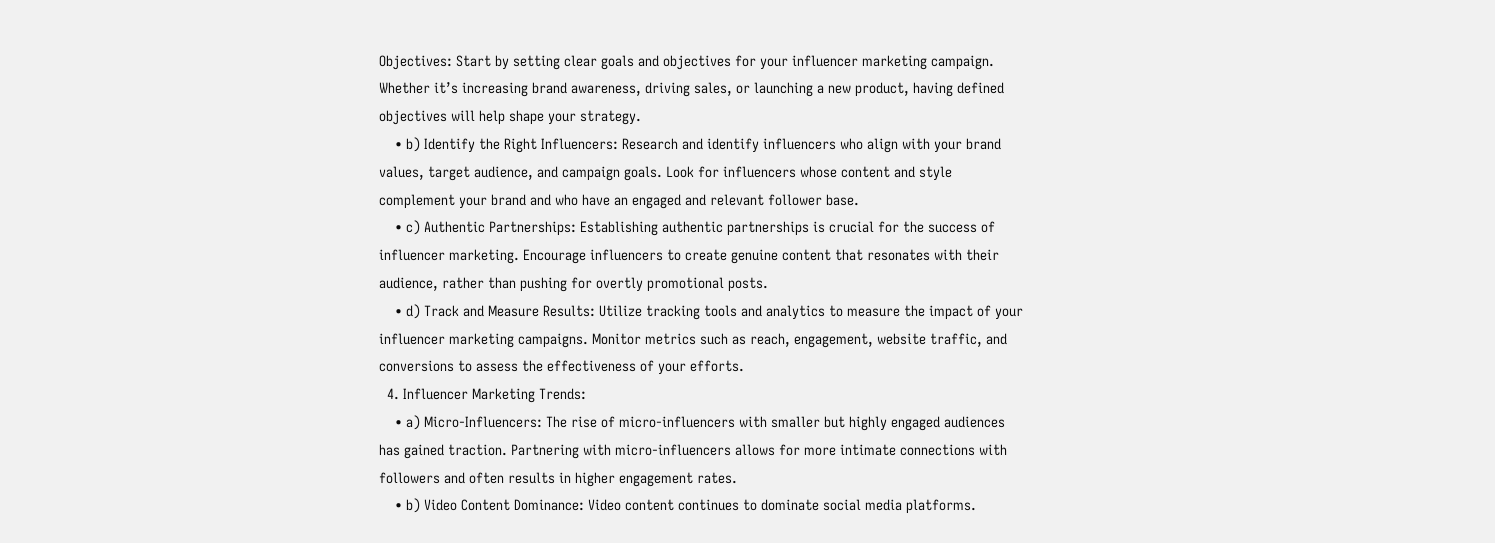Objectives: Start by setting clear goals and objectives for your influencer marketing campaign. Whether it’s increasing brand awareness, driving sales, or launching a new product, having defined objectives will help shape your strategy.
    • b) Identify the Right Influencers: Research and identify influencers who align with your brand values, target audience, and campaign goals. Look for influencers whose content and style complement your brand and who have an engaged and relevant follower base.
    • c) Authentic Partnerships: Establishing authentic partnerships is crucial for the success of influencer marketing. Encourage influencers to create genuine content that resonates with their audience, rather than pushing for overtly promotional posts.
    • d) Track and Measure Results: Utilize tracking tools and analytics to measure the impact of your influencer marketing campaigns. Monitor metrics such as reach, engagement, website traffic, and conversions to assess the effectiveness of your efforts.
  4. Influencer Marketing Trends:
    • a) Micro-Influencers: The rise of micro-influencers with smaller but highly engaged audiences has gained traction. Partnering with micro-influencers allows for more intimate connections with followers and often results in higher engagement rates.
    • b) Video Content Dominance: Video content continues to dominate social media platforms.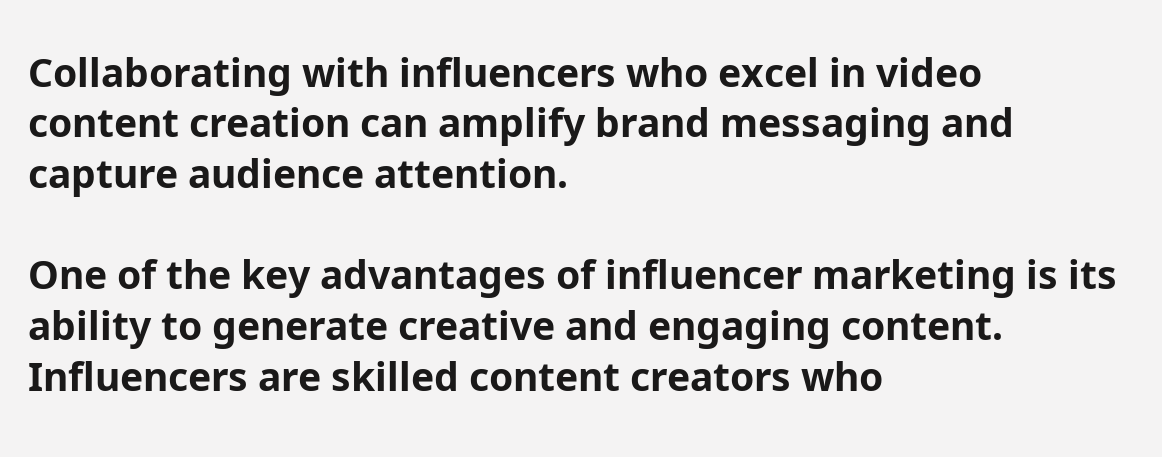Collaborating with influencers who excel in video content creation can amplify brand messaging and capture audience attention.

One of the key advantages of influencer marketing is its ability to generate creative and engaging content. Influencers are skilled content creators who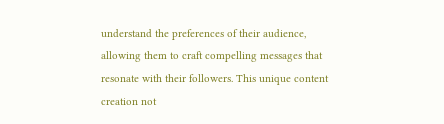understand the preferences of their audience, allowing them to craft compelling messages that resonate with their followers. This unique content creation not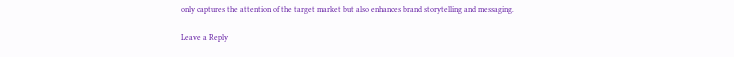only captures the attention of the target market but also enhances brand storytelling and messaging.

Leave a Reply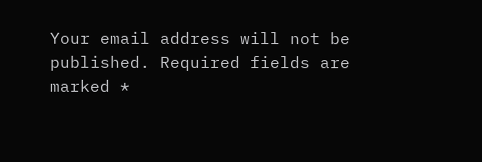Your email address will not be published. Required fields are marked *